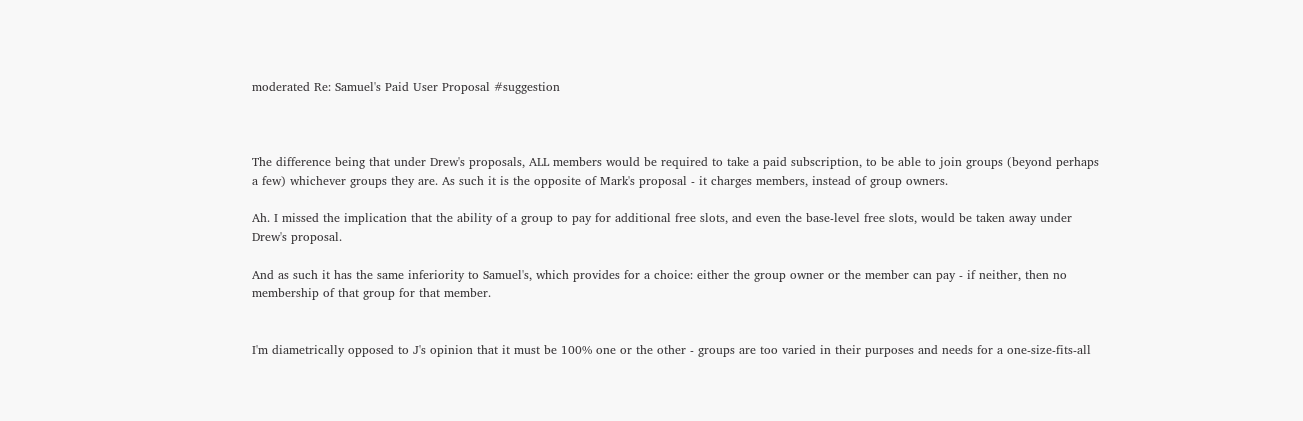moderated Re: Samuel's Paid User Proposal #suggestion



The difference being that under Drew's proposals, ALL members would be required to take a paid subscription, to be able to join groups (beyond perhaps a few) whichever groups they are. As such it is the opposite of Mark's proposal - it charges members, instead of group owners.

Ah. I missed the implication that the ability of a group to pay for additional free slots, and even the base-level free slots, would be taken away under Drew's proposal.

And as such it has the same inferiority to Samuel's, which provides for a choice: either the group owner or the member can pay - if neither, then no membership of that group for that member.


I'm diametrically opposed to J's opinion that it must be 100% one or the other - groups are too varied in their purposes and needs for a one-size-fits-all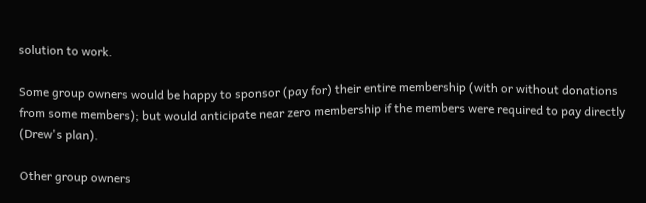solution to work.

Some group owners would be happy to sponsor (pay for) their entire membership (with or without donations from some members); but would anticipate near zero membership if the members were required to pay directly (Drew's plan).

Other group owners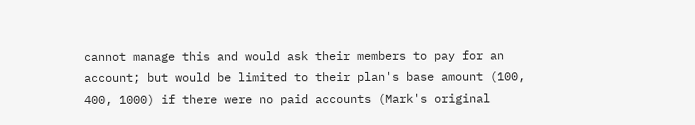cannot manage this and would ask their members to pay for an account; but would be limited to their plan's base amount (100, 400, 1000) if there were no paid accounts (Mark's original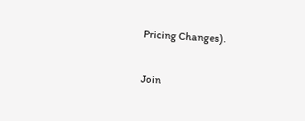Pricing Changes).

Join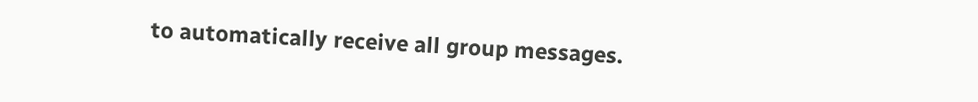to automatically receive all group messages.